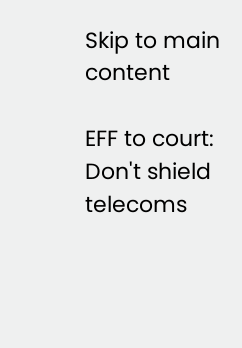Skip to main content

EFF to court: Don't shield telecoms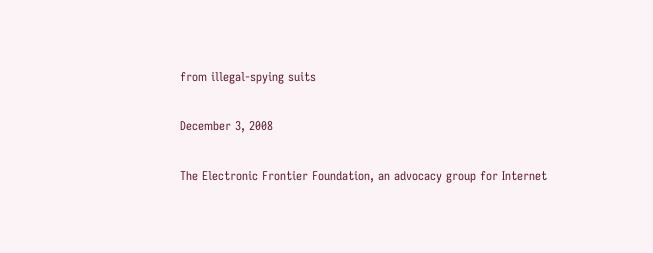from illegal-spying suits

December 3, 2008

The Electronic Frontier Foundation, an advocacy group for Internet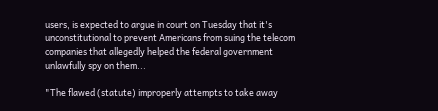users, is expected to argue in court on Tuesday that it's unconstitutional to prevent Americans from suing the telecom companies that allegedly helped the federal government unlawfully spy on them...

"The flawed (statute) improperly attempts to take away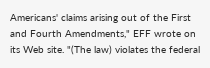Americans' claims arising out of the First and Fourth Amendments," EFF wrote on its Web site. "(The law) violates the federal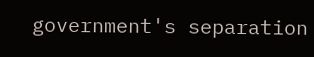government's separation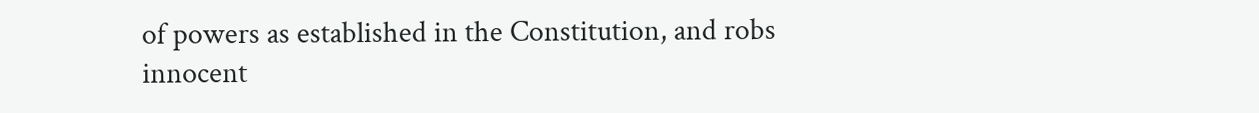of powers as established in the Constitution, and robs innocent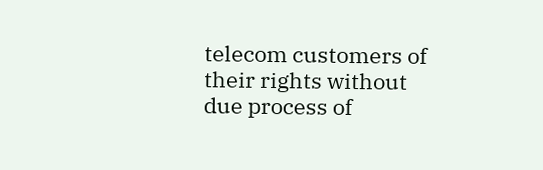telecom customers of their rights without due process of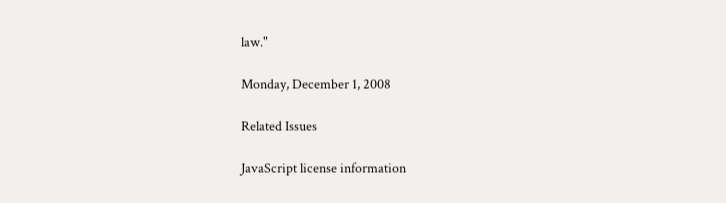law."

Monday, December 1, 2008

Related Issues

JavaScript license information